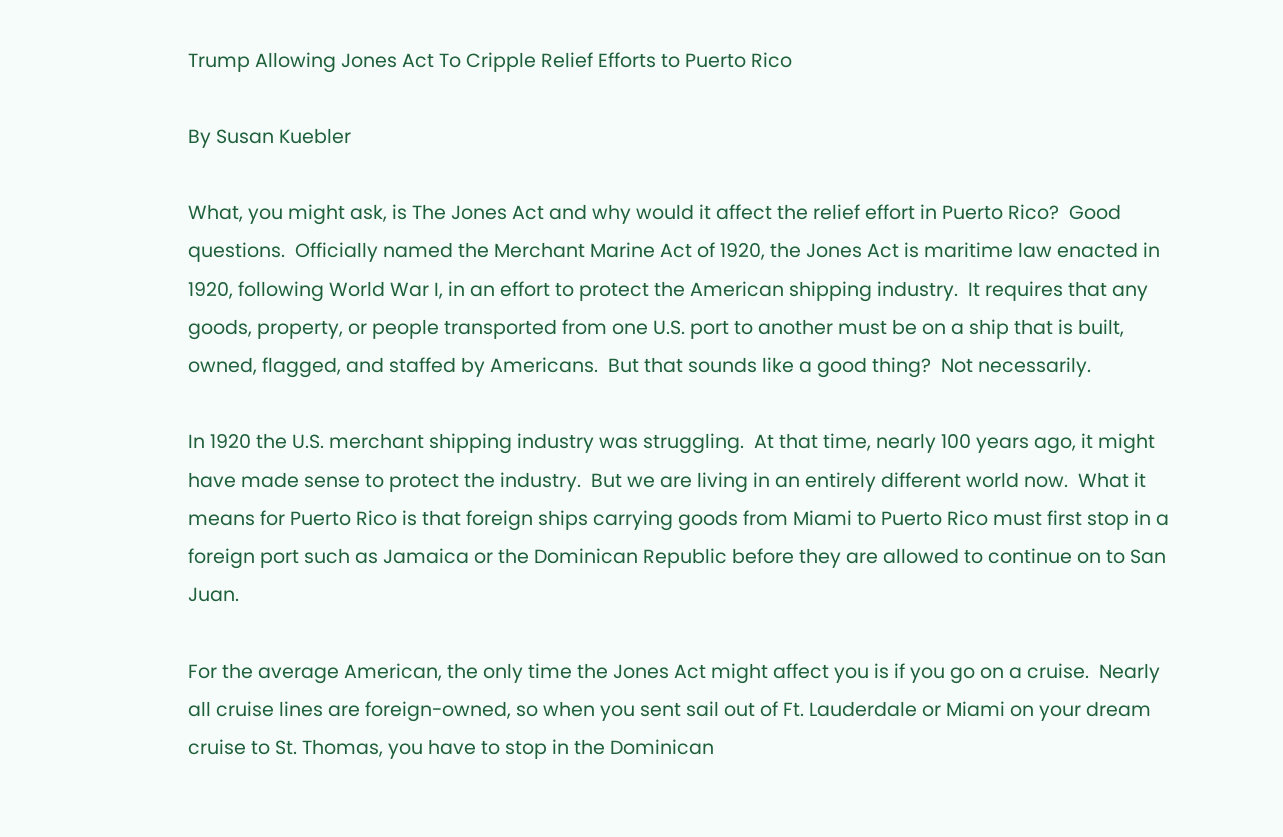Trump Allowing Jones Act To Cripple Relief Efforts to Puerto Rico

By Susan Kuebler

What, you might ask, is The Jones Act and why would it affect the relief effort in Puerto Rico?  Good questions.  Officially named the Merchant Marine Act of 1920, the Jones Act is maritime law enacted in 1920, following World War I, in an effort to protect the American shipping industry.  It requires that any goods, property, or people transported from one U.S. port to another must be on a ship that is built, owned, flagged, and staffed by Americans.  But that sounds like a good thing?  Not necessarily.

In 1920 the U.S. merchant shipping industry was struggling.  At that time, nearly 100 years ago, it might have made sense to protect the industry.  But we are living in an entirely different world now.  What it means for Puerto Rico is that foreign ships carrying goods from Miami to Puerto Rico must first stop in a foreign port such as Jamaica or the Dominican Republic before they are allowed to continue on to San Juan.

For the average American, the only time the Jones Act might affect you is if you go on a cruise.  Nearly all cruise lines are foreign-owned, so when you sent sail out of Ft. Lauderdale or Miami on your dream cruise to St. Thomas, you have to stop in the Dominican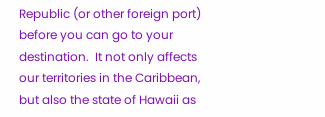Republic (or other foreign port) before you can go to your destination.  It not only affects our territories in the Caribbean, but also the state of Hawaii as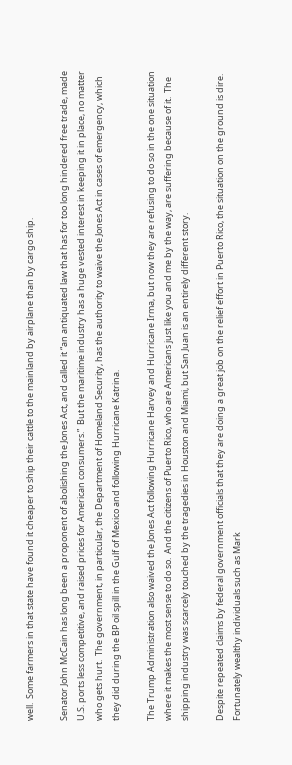well.  Some farmers in that state have found it cheaper to ship their cattle to the mainland by airplane than by cargo ship.

Senator John McCain has long been a proponent of abolishing the Jones Act, and called it “an antiquated law that has for too long hindered free trade, made U.S. ports less competitive, and raised prices for American consumers.”  But the maritime industry has a huge vested interest in keeping it in place, no matter who gets hurt.  The government, in particular, the Department of Homeland Security, has the authority to waive the Jones Act in cases of emergency, which they did during the BP oil spill in the Gulf of Mexico and following Hurricane Katrina.

The Trump Administration also waived the Jones Act following Hurricane Harvey and Hurricane Irma, but now they are refusing to do so in the one situation where it makes the most sense to do so.  And the citizens of Puerto Rico, who are Americans just like you and me by the way, are suffering because of it.  The shipping industry was scarcely touched by the tragedies in Houston and Miami, but San Juan is an entirely different story.

Despite repeated claims by federal government officials that they are doing a great job on the relief effort in Puerto Rico, the situation on the ground is dire.  Fortunately wealthy individuals such as Mark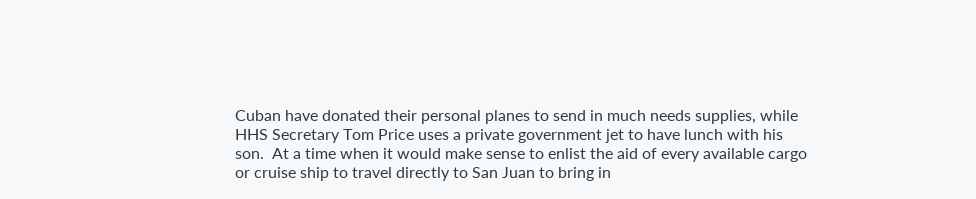Cuban have donated their personal planes to send in much needs supplies, while HHS Secretary Tom Price uses a private government jet to have lunch with his son.  At a time when it would make sense to enlist the aid of every available cargo or cruise ship to travel directly to San Juan to bring in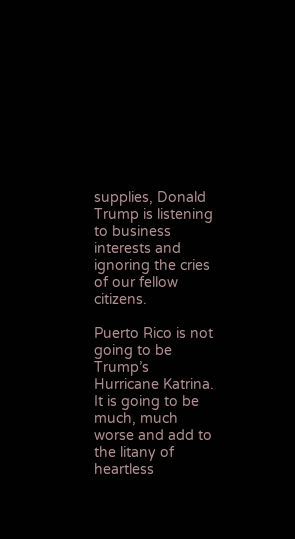supplies, Donald Trump is listening to business interests and ignoring the cries of our fellow citizens.

Puerto Rico is not going to be Trump’s Hurricane Katrina. It is going to be much, much worse and add to the litany of heartless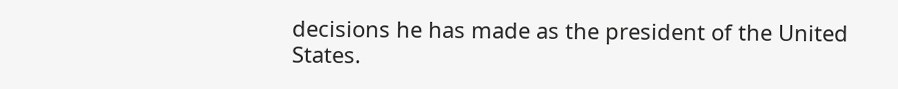decisions he has made as the president of the United States.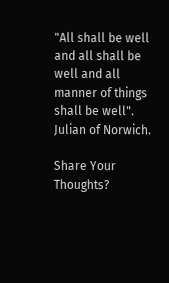"All shall be well and all shall be well and all manner of things shall be well". Julian of Norwich.

Share Your Thoughts?